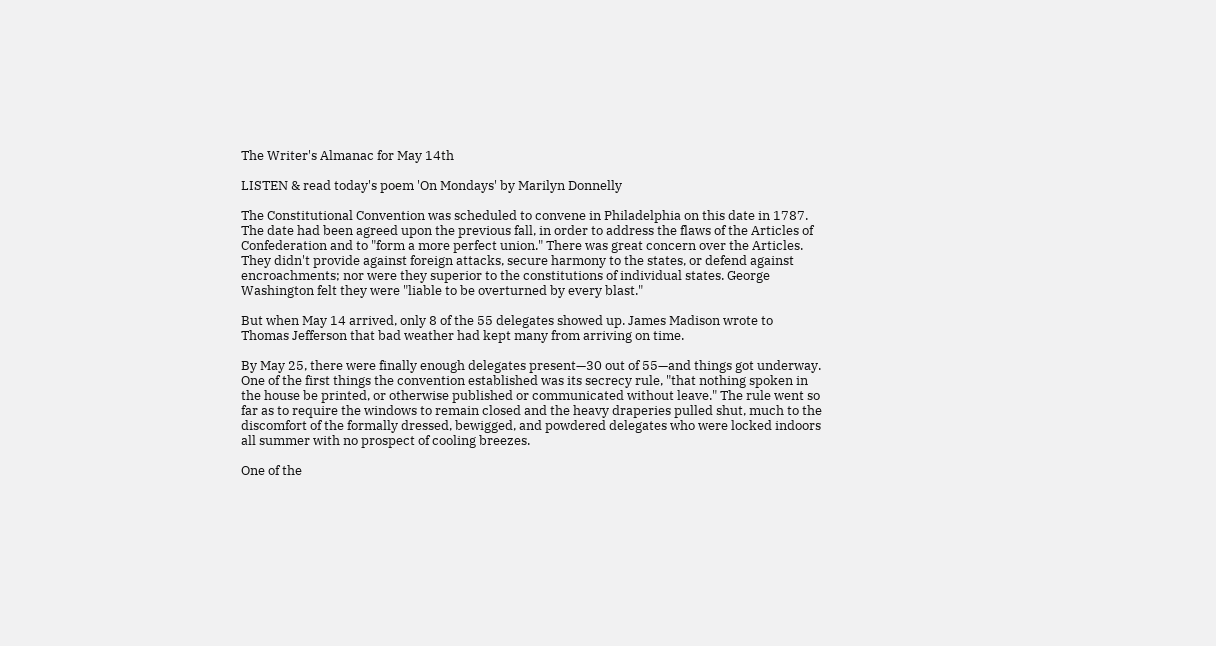The Writer's Almanac for May 14th

LISTEN & read today's poem 'On Mondays' by Marilyn Donnelly

The Constitutional Convention was scheduled to convene in Philadelphia on this date in 1787. The date had been agreed upon the previous fall, in order to address the flaws of the Articles of Confederation and to "form a more perfect union." There was great concern over the Articles. They didn't provide against foreign attacks, secure harmony to the states, or defend against encroachments; nor were they superior to the constitutions of individual states. George Washington felt they were "liable to be overturned by every blast."

But when May 14 arrived, only 8 of the 55 delegates showed up. James Madison wrote to
Thomas Jefferson that bad weather had kept many from arriving on time.

By May 25, there were finally enough delegates present—30 out of 55—and things got underway. One of the first things the convention established was its secrecy rule, "that nothing spoken in the house be printed, or otherwise published or communicated without leave." The rule went so far as to require the windows to remain closed and the heavy draperies pulled shut, much to the discomfort of the formally dressed, bewigged, and powdered delegates who were locked indoors all summer with no prospect of cooling breezes.

One of the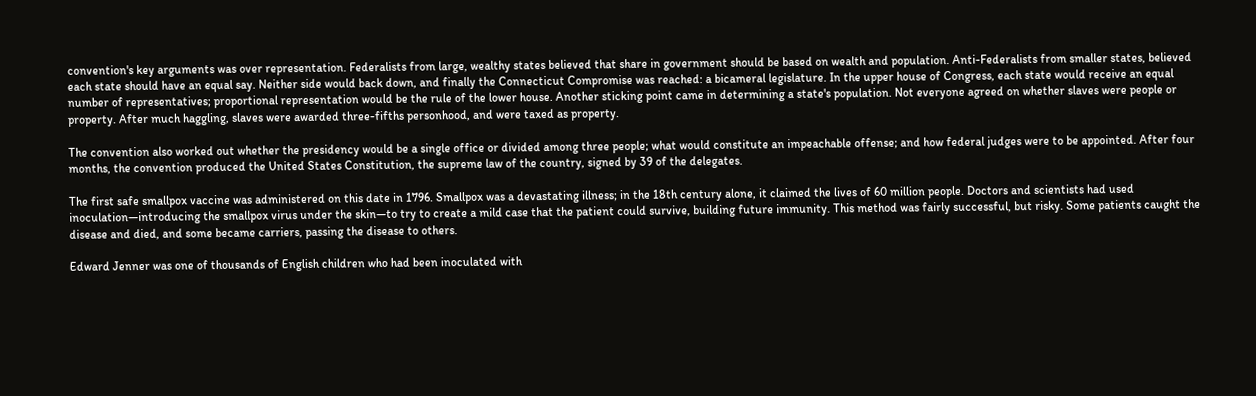convention's key arguments was over representation. Federalists from large, wealthy states believed that share in government should be based on wealth and population. Anti-Federalists from smaller states, believed each state should have an equal say. Neither side would back down, and finally the Connecticut Compromise was reached: a bicameral legislature. In the upper house of Congress, each state would receive an equal number of representatives; proportional representation would be the rule of the lower house. Another sticking point came in determining a state's population. Not everyone agreed on whether slaves were people or property. After much haggling, slaves were awarded three-fifths personhood, and were taxed as property.

The convention also worked out whether the presidency would be a single office or divided among three people; what would constitute an impeachable offense; and how federal judges were to be appointed. After four months, the convention produced the United States Constitution, the supreme law of the country, signed by 39 of the delegates.

The first safe smallpox vaccine was administered on this date in 1796. Smallpox was a devastating illness; in the 18th century alone, it claimed the lives of 60 million people. Doctors and scientists had used inoculation—introducing the smallpox virus under the skin—to try to create a mild case that the patient could survive, building future immunity. This method was fairly successful, but risky. Some patients caught the disease and died, and some became carriers, passing the disease to others.

Edward Jenner was one of thousands of English children who had been inoculated with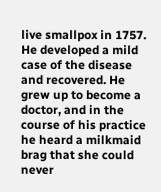live smallpox in 1757. He developed a mild case of the disease and recovered. He grew up to become a doctor, and in the course of his practice he heard a milkmaid brag that she could never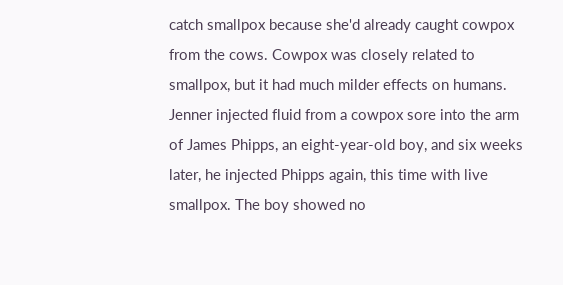catch smallpox because she'd already caught cowpox from the cows. Cowpox was closely related to smallpox, but it had much milder effects on humans. Jenner injected fluid from a cowpox sore into the arm of James Phipps, an eight-year-old boy, and six weeks later, he injected Phipps again, this time with live smallpox. The boy showed no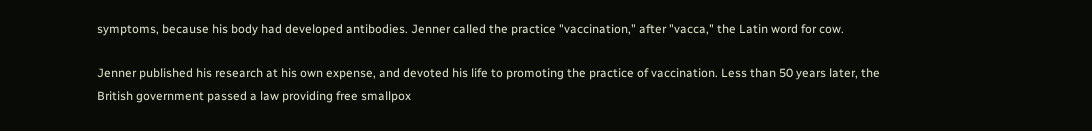symptoms, because his body had developed antibodies. Jenner called the practice "vaccination," after "vacca," the Latin word for cow.

Jenner published his research at his own expense, and devoted his life to promoting the practice of vaccination. Less than 50 years later, the British government passed a law providing free smallpox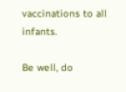vaccinations to all infants.

Be well, do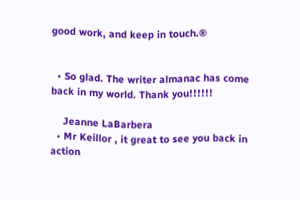good work, and keep in touch.®


  • So glad. The writer almanac has come back in my world. Thank you!!!!!!

    Jeanne LaBarbera
  • Mr Keillor , it great to see you back in action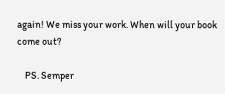again! We miss your work. When will your book come out?

    PS. Semper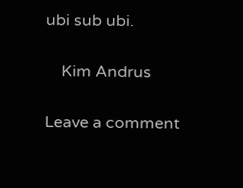ubi sub ubi.

    Kim Andrus

Leave a comment